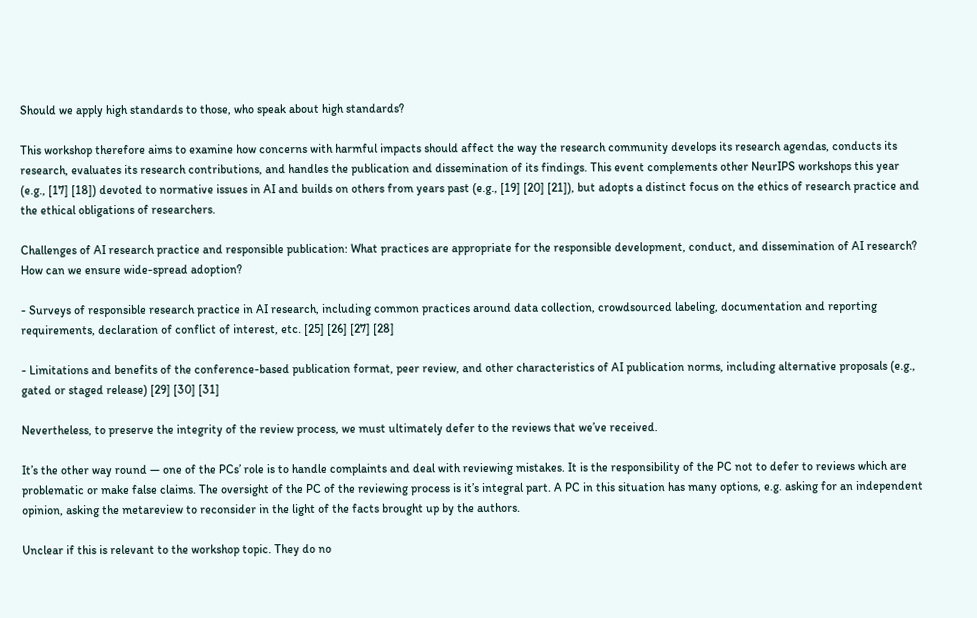Should we apply high standards to those, who speak about high standards?

This workshop therefore aims to examine how concerns with harmful impacts should affect the way the research community develops its research agendas, conducts its research, evaluates its research contributions, and handles the publication and dissemination of its findings. This event complements other NeurIPS workshops this year (e.g., [17] [18]) devoted to normative issues in AI and builds on others from years past (e.g., [19] [20] [21]), but adopts a distinct focus on the ethics of research practice and the ethical obligations of researchers.

Challenges of AI research practice and responsible publication: What practices are appropriate for the responsible development, conduct, and dissemination of AI research? How can we ensure wide-spread adoption?

- Surveys of responsible research practice in AI research, including common practices around data collection, crowdsourced labeling, documentation and reporting requirements, declaration of conflict of interest, etc. [25] [26] [27] [28]

- Limitations and benefits of the conference-based publication format, peer review, and other characteristics of AI publication norms, including alternative proposals (e.g., gated or staged release) [29] [30] [31]

Nevertheless, to preserve the integrity of the review process, we must ultimately defer to the reviews that we’ve received.

It’s the other way round — one of the PCs’ role is to handle complaints and deal with reviewing mistakes. It is the responsibility of the PC not to defer to reviews which are problematic or make false claims. The oversight of the PC of the reviewing process is it’s integral part. A PC in this situation has many options, e.g. asking for an independent opinion, asking the metareview to reconsider in the light of the facts brought up by the authors.

Unclear if this is relevant to the workshop topic. They do no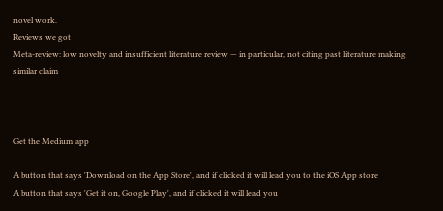novel work.
Reviews we got
Meta-review: low novelty and insufficient literature review — in particular, not citing past literature making similar claim



Get the Medium app

A button that says 'Download on the App Store', and if clicked it will lead you to the iOS App store
A button that says 'Get it on, Google Play', and if clicked it will lead you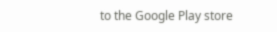to the Google Play store